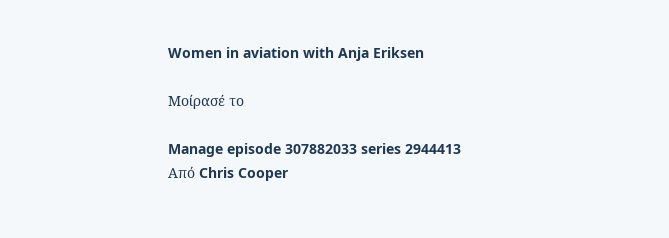Women in aviation with Anja Eriksen

Μοίρασέ το

Manage episode 307882033 series 2944413
Από Chris Cooper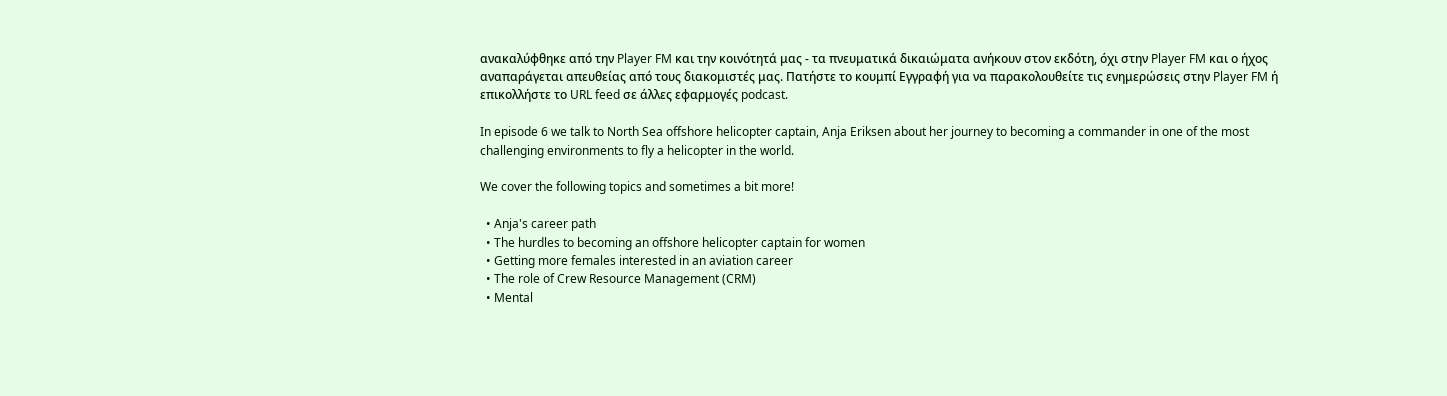ανακαλύφθηκε από την Player FM και την κοινότητά μας - τα πνευματικά δικαιώματα ανήκουν στον εκδότη, όχι στην Player FM και ο ήχος αναπαράγεται απευθείας από τους διακομιστές μας. Πατήστε το κουμπί Εγγραφή για να παρακολουθείτε τις ενημερώσεις στην Player FM ή επικολλήστε το URL feed σε άλλες εφαρμογές podcast.

In episode 6 we talk to North Sea offshore helicopter captain, Anja Eriksen about her journey to becoming a commander in one of the most challenging environments to fly a helicopter in the world.

We cover the following topics and sometimes a bit more!

  • Anja's career path
  • The hurdles to becoming an offshore helicopter captain for women
  • Getting more females interested in an aviation career
  • The role of Crew Resource Management (CRM)
  • Mental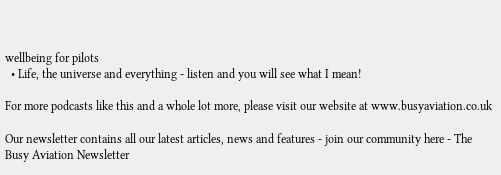wellbeing for pilots
  • Life, the universe and everything - listen and you will see what I mean!

For more podcasts like this and a whole lot more, please visit our website at www.busyaviation.co.uk

Our newsletter contains all our latest articles, news and features - join our community here - The Busy Aviation Newsletter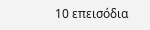10 επεισόδια